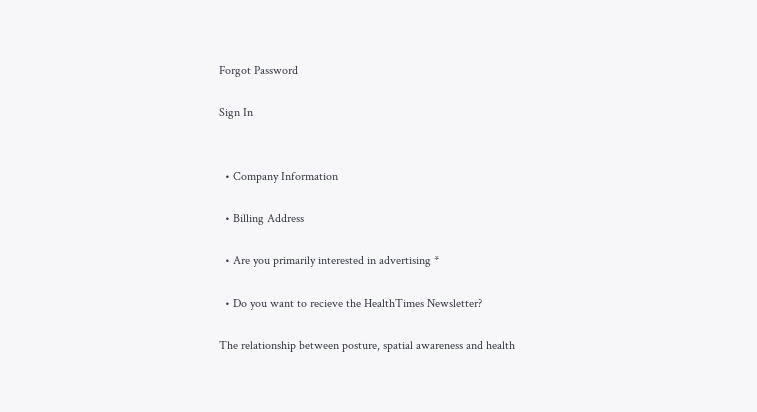Forgot Password

Sign In


  • Company Information

  • Billing Address

  • Are you primarily interested in advertising *

  • Do you want to recieve the HealthTimes Newsletter?

The relationship between posture, spatial awareness and health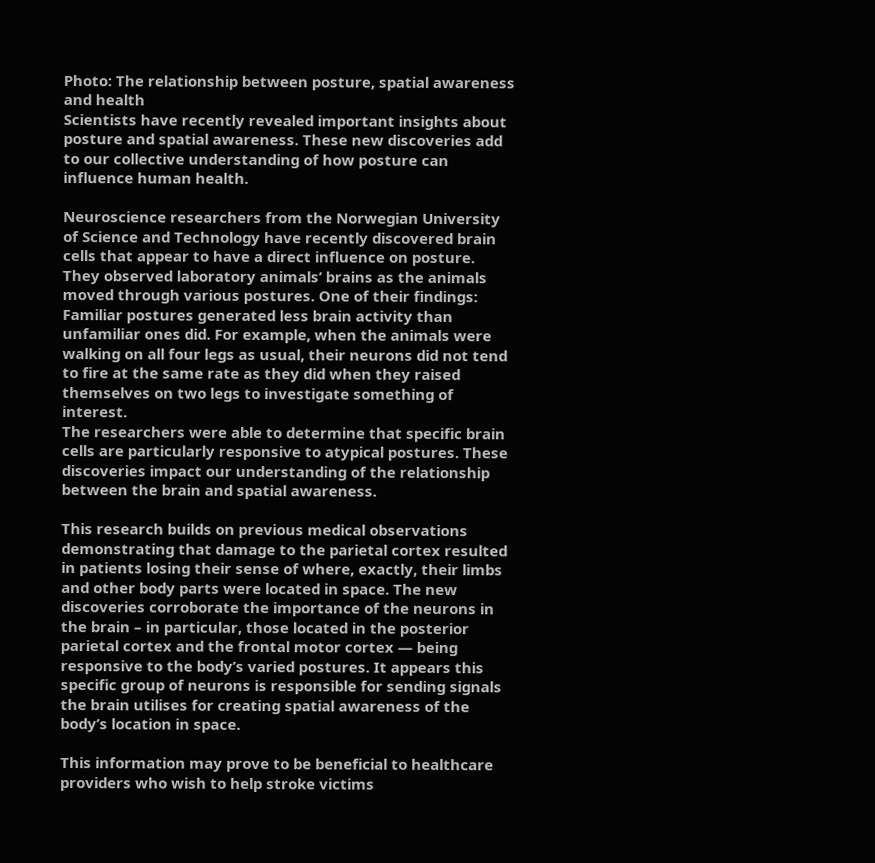Photo: The relationship between posture, spatial awareness and health
Scientists have recently revealed important insights about posture and spatial awareness. These new discoveries add to our collective understanding of how posture can influence human health.

Neuroscience researchers from the Norwegian University of Science and Technology have recently discovered brain cells that appear to have a direct influence on posture.  They observed laboratory animals’ brains as the animals moved through various postures. One of their findings: Familiar postures generated less brain activity than unfamiliar ones did. For example, when the animals were walking on all four legs as usual, their neurons did not tend to fire at the same rate as they did when they raised themselves on two legs to investigate something of interest.
The researchers were able to determine that specific brain cells are particularly responsive to atypical postures. These discoveries impact our understanding of the relationship between the brain and spatial awareness.

This research builds on previous medical observations demonstrating that damage to the parietal cortex resulted in patients losing their sense of where, exactly, their limbs and other body parts were located in space. The new discoveries corroborate the importance of the neurons in the brain – in particular, those located in the posterior parietal cortex and the frontal motor cortex — being responsive to the body’s varied postures. It appears this specific group of neurons is responsible for sending signals the brain utilises for creating spatial awareness of the body’s location in space.

This information may prove to be beneficial to healthcare providers who wish to help stroke victims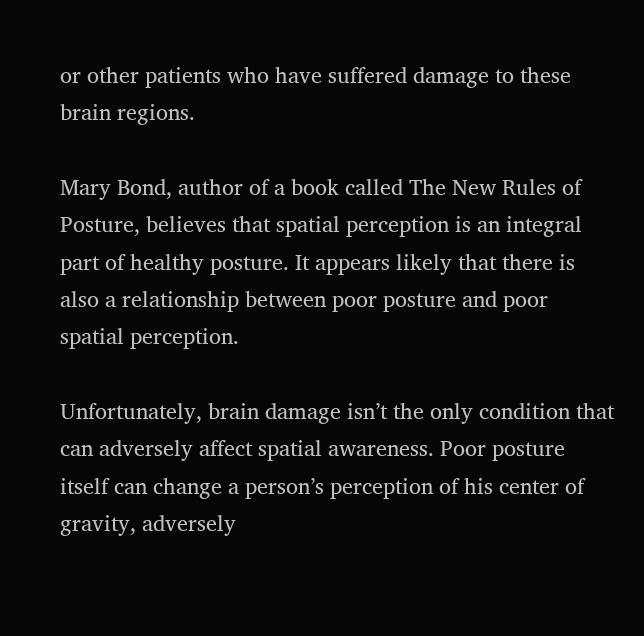or other patients who have suffered damage to these brain regions.

Mary Bond, author of a book called The New Rules of Posture, believes that spatial perception is an integral part of healthy posture. It appears likely that there is also a relationship between poor posture and poor spatial perception.

Unfortunately, brain damage isn’t the only condition that can adversely affect spatial awareness. Poor posture itself can change a person’s perception of his center of gravity, adversely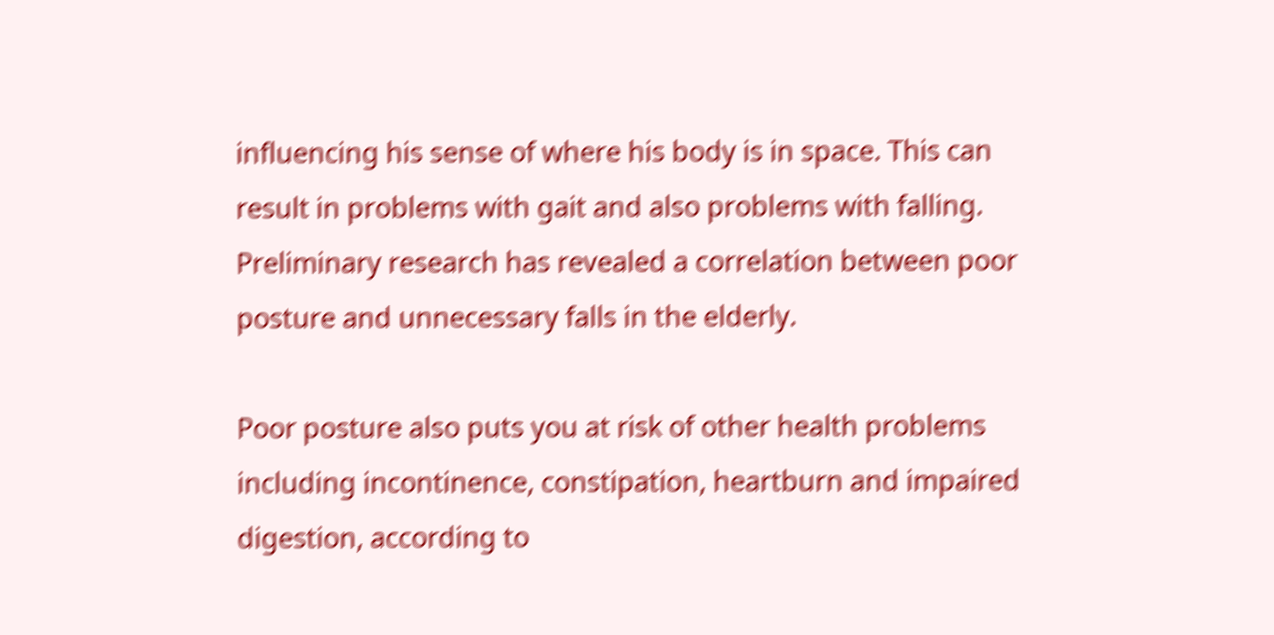influencing his sense of where his body is in space. This can result in problems with gait and also problems with falling. Preliminary research has revealed a correlation between poor posture and unnecessary falls in the elderly.

Poor posture also puts you at risk of other health problems including incontinence, constipation, heartburn and impaired digestion, according to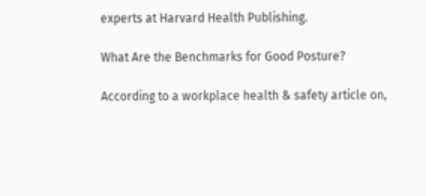experts at Harvard Health Publishing.

What Are the Benchmarks for Good Posture?

According to a workplace health & safety article on,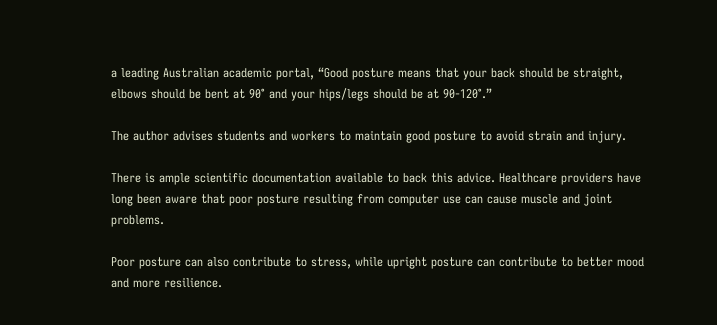a leading Australian academic portal, “Good posture means that your back should be straight, elbows should be bent at 90° and your hips/legs should be at 90-120°.”

The author advises students and workers to maintain good posture to avoid strain and injury.

There is ample scientific documentation available to back this advice. Healthcare providers have long been aware that poor posture resulting from computer use can cause muscle and joint problems.

Poor posture can also contribute to stress, while upright posture can contribute to better mood and more resilience.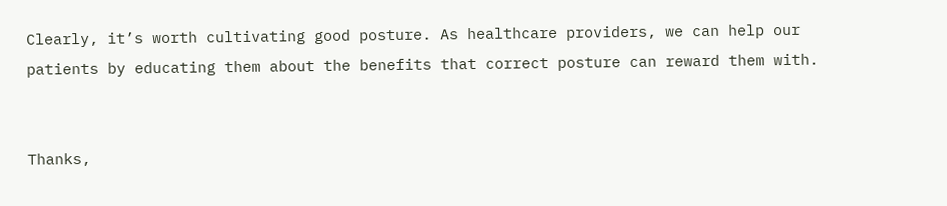Clearly, it’s worth cultivating good posture. As healthcare providers, we can help our patients by educating them about the benefits that correct posture can reward them with.


Thanks,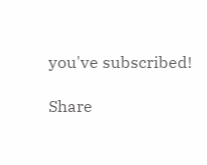you've subscribed!

Share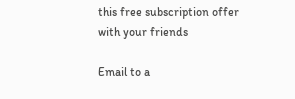this free subscription offer with your friends

Email to a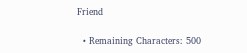Friend

  • Remaining Characters: 500